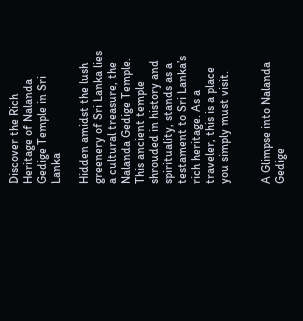Discover the Rich Heritage of Nalanda Gedige Temple in Sri Lanka

Hidden amidst the lush greenery of Sri Lanka lies a cultural treasure, the Nalanda Gedige Temple. This ancient temple shrouded in history and spirituality, stands as a testament to Sri Lanka’s rich heritage. As a traveler, this is a place you simply must visit.


A Glimpse into Nalanda Gedige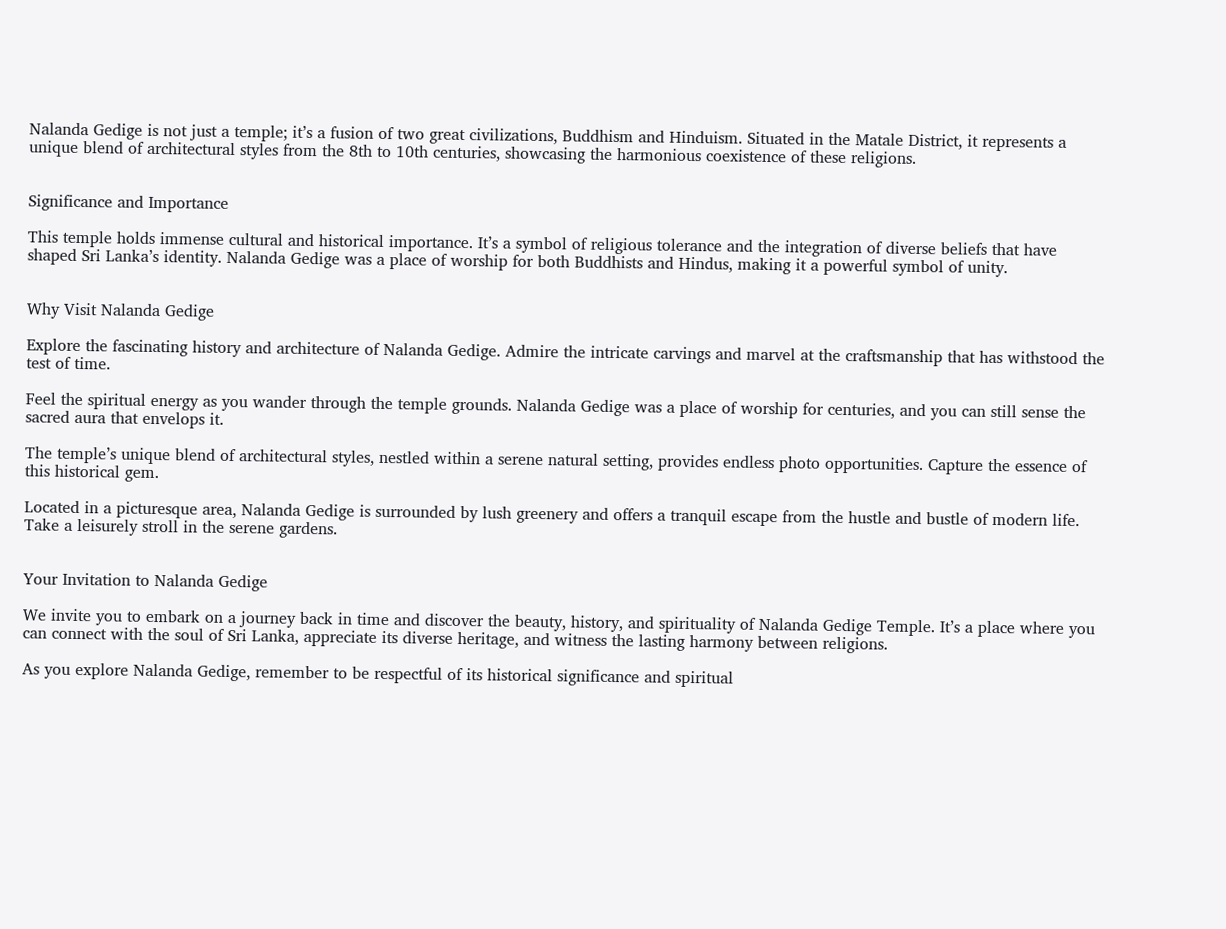Nalanda Gedige is not just a temple; it’s a fusion of two great civilizations, Buddhism and Hinduism. Situated in the Matale District, it represents a unique blend of architectural styles from the 8th to 10th centuries, showcasing the harmonious coexistence of these religions.


Significance and Importance

This temple holds immense cultural and historical importance. It’s a symbol of religious tolerance and the integration of diverse beliefs that have shaped Sri Lanka’s identity. Nalanda Gedige was a place of worship for both Buddhists and Hindus, making it a powerful symbol of unity.


Why Visit Nalanda Gedige

Explore the fascinating history and architecture of Nalanda Gedige. Admire the intricate carvings and marvel at the craftsmanship that has withstood the test of time.

Feel the spiritual energy as you wander through the temple grounds. Nalanda Gedige was a place of worship for centuries, and you can still sense the sacred aura that envelops it.

The temple’s unique blend of architectural styles, nestled within a serene natural setting, provides endless photo opportunities. Capture the essence of this historical gem.

Located in a picturesque area, Nalanda Gedige is surrounded by lush greenery and offers a tranquil escape from the hustle and bustle of modern life. Take a leisurely stroll in the serene gardens.


Your Invitation to Nalanda Gedige

We invite you to embark on a journey back in time and discover the beauty, history, and spirituality of Nalanda Gedige Temple. It’s a place where you can connect with the soul of Sri Lanka, appreciate its diverse heritage, and witness the lasting harmony between religions.

As you explore Nalanda Gedige, remember to be respectful of its historical significance and spiritual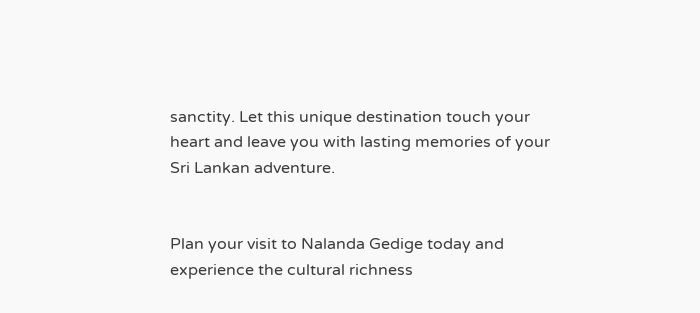sanctity. Let this unique destination touch your heart and leave you with lasting memories of your Sri Lankan adventure.


Plan your visit to Nalanda Gedige today and experience the cultural richness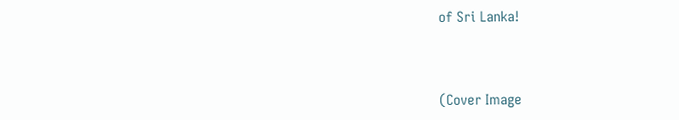of Sri Lanka!



(Cover Image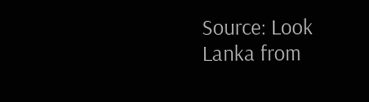Source: Look Lanka from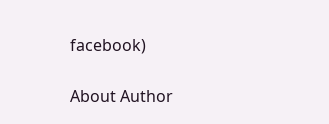facebook)

About Author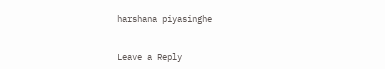harshana piyasinghe


Leave a Reply